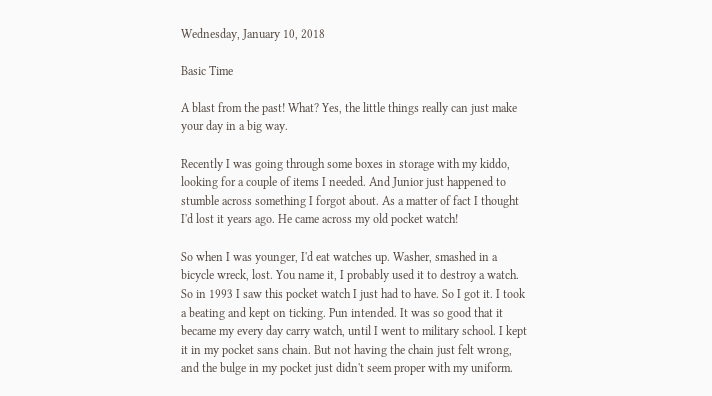Wednesday, January 10, 2018

Basic Time

A blast from the past! What? Yes, the little things really can just make your day in a big way.

Recently I was going through some boxes in storage with my kiddo, looking for a couple of items I needed. And Junior just happened to stumble across something I forgot about. As a matter of fact I thought I'd lost it years ago. He came across my old pocket watch!

So when I was younger, I'd eat watches up. Washer, smashed in a bicycle wreck, lost. You name it, I probably used it to destroy a watch. So in 1993 I saw this pocket watch I just had to have. So I got it. I took a beating and kept on ticking. Pun intended. It was so good that it became my every day carry watch, until I went to military school. I kept it in my pocket sans chain. But not having the chain just felt wrong, and the bulge in my pocket just didn't seem proper with my uniform.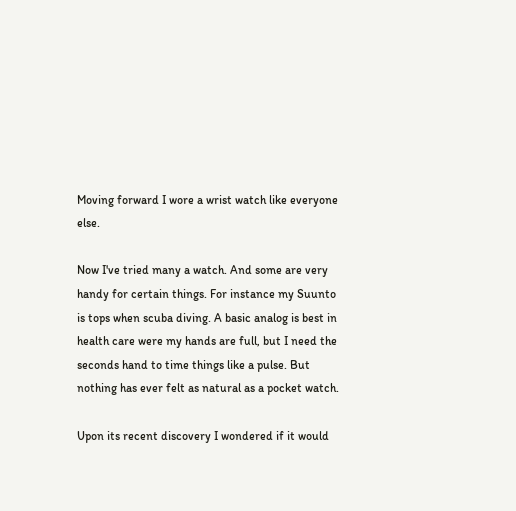Moving forward I wore a wrist watch like everyone else.

Now I've tried many a watch. And some are very handy for certain things. For instance my Suunto is tops when scuba diving. A basic analog is best in health care were my hands are full, but I need the seconds hand to time things like a pulse. But nothing has ever felt as natural as a pocket watch.

Upon its recent discovery I wondered if it would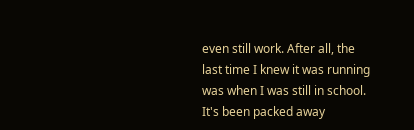even still work. After all, the last time I knew it was running was when I was still in school. It's been packed away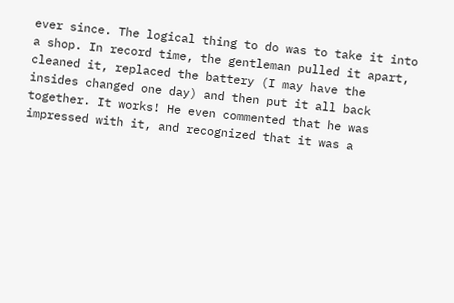ever since. The logical thing to do was to take it into a shop. In record time, the gentleman pulled it apart, cleaned it, replaced the battery (I may have the insides changed one day) and then put it all back together. It works! He even commented that he was impressed with it, and recognized that it was a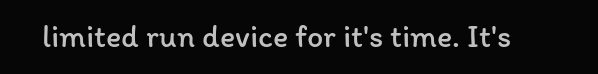limited run device for it's time. It's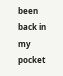been back in my pocket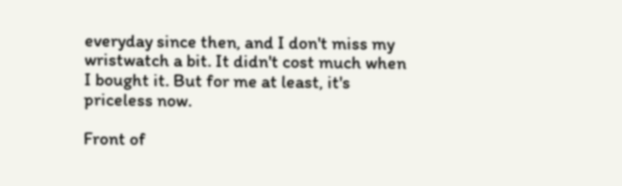everyday since then, and I don't miss my wristwatch a bit. It didn't cost much when I bought it. But for me at least, it's priceless now.

Front of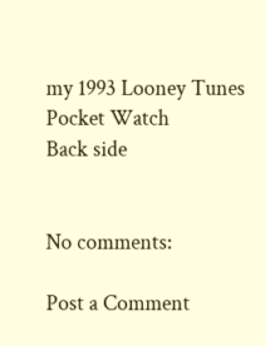my 1993 Looney Tunes Pocket Watch
Back side


No comments:

Post a Comment